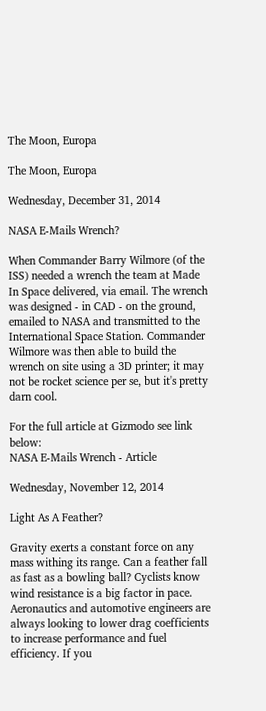The Moon, Europa

The Moon, Europa

Wednesday, December 31, 2014

NASA E-Mails Wrench?

When Commander Barry Wilmore (of the ISS) needed a wrench the team at Made In Space delivered, via email. The wrench was designed - in CAD - on the ground, emailed to NASA and transmitted to the International Space Station. Commander Wilmore was then able to build the wrench on site using a 3D printer; it may not be rocket science per se, but it's pretty darn cool.

For the full article at Gizmodo see link below:
NASA E-Mails Wrench - Article

Wednesday, November 12, 2014

Light As A Feather?

Gravity exerts a constant force on any mass withing its range. Can a feather fall as fast as a bowling ball? Cyclists know wind resistance is a big factor in pace. Aeronautics and automotive engineers are always looking to lower drag coefficients to increase performance and fuel efficiency. If you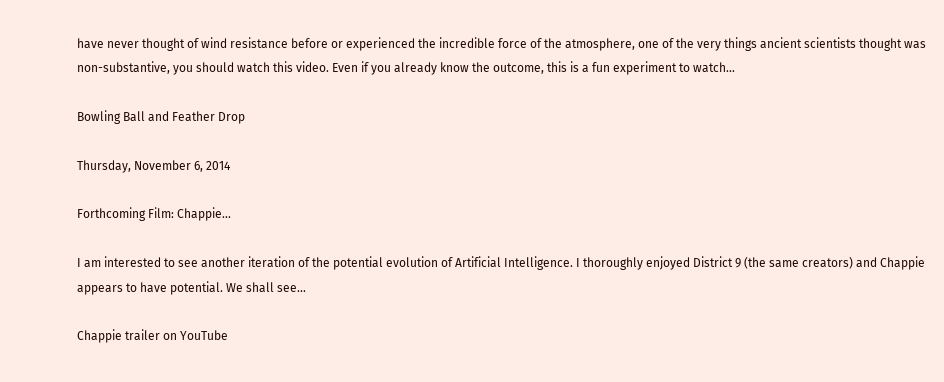have never thought of wind resistance before or experienced the incredible force of the atmosphere, one of the very things ancient scientists thought was non-substantive, you should watch this video. Even if you already know the outcome, this is a fun experiment to watch...

Bowling Ball and Feather Drop

Thursday, November 6, 2014

Forthcoming Film: Chappie...

I am interested to see another iteration of the potential evolution of Artificial Intelligence. I thoroughly enjoyed District 9 (the same creators) and Chappie appears to have potential. We shall see...

Chappie trailer on YouTube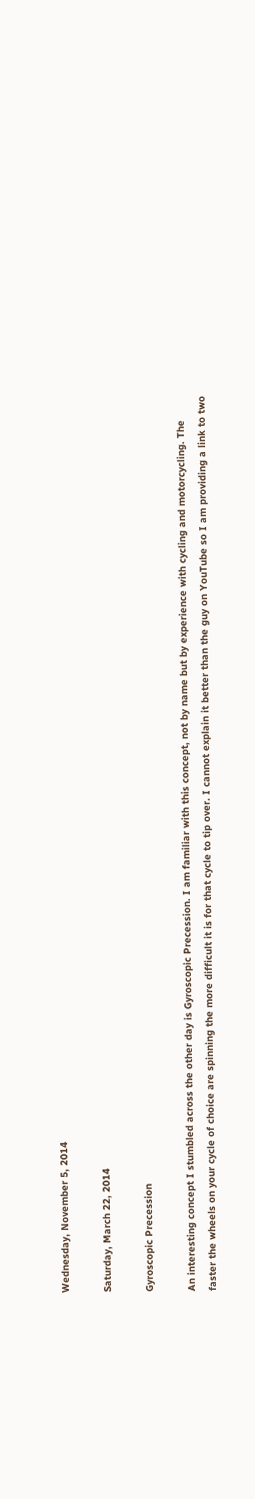Wednesday, November 5, 2014

Saturday, March 22, 2014

Gyroscopic Precession

An interesting concept I stumbled across the other day is Gyroscopic Precession. I am familiar with this concept, not by name but by experience with cycling and motorcycling. The faster the wheels on your cycle of choice are spinning the more difficult it is for that cycle to tip over. I cannot explain it better than the guy on YouTube so I am providing a link to two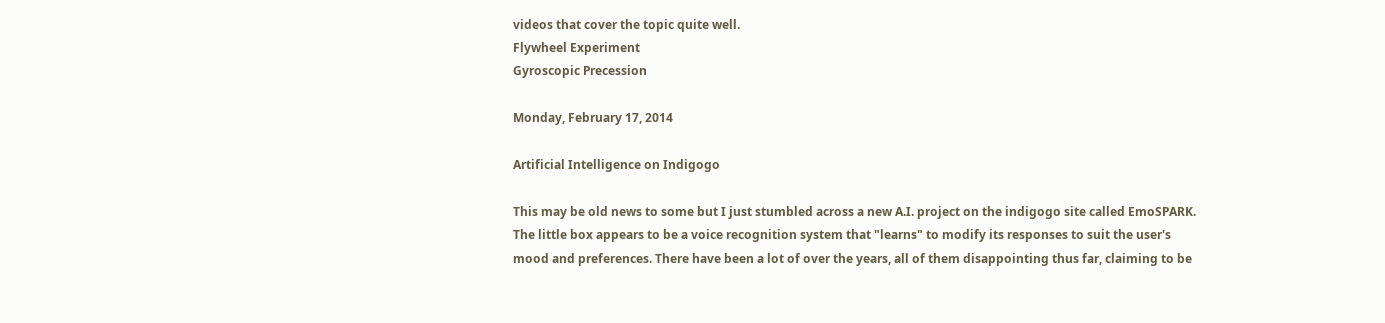videos that cover the topic quite well.
Flywheel Experiment
Gyroscopic Precession

Monday, February 17, 2014

Artificial Intelligence on Indigogo

This may be old news to some but I just stumbled across a new A.I. project on the indigogo site called EmoSPARK. The little box appears to be a voice recognition system that "learns" to modify its responses to suit the user's mood and preferences. There have been a lot of over the years, all of them disappointing thus far, claiming to be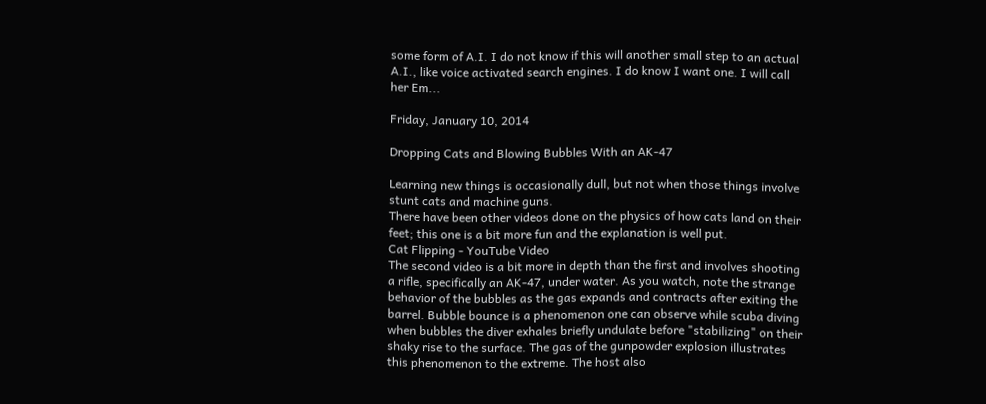some form of A.I. I do not know if this will another small step to an actual A.I., like voice activated search engines. I do know I want one. I will call her Em...

Friday, January 10, 2014

Dropping Cats and Blowing Bubbles With an AK-47

Learning new things is occasionally dull, but not when those things involve stunt cats and machine guns.
There have been other videos done on the physics of how cats land on their feet; this one is a bit more fun and the explanation is well put.
Cat Flipping - YouTube Video
The second video is a bit more in depth than the first and involves shooting a rifle, specifically an AK-47, under water. As you watch, note the strange behavior of the bubbles as the gas expands and contracts after exiting the barrel. Bubble bounce is a phenomenon one can observe while scuba diving when bubbles the diver exhales briefly undulate before "stabilizing" on their shaky rise to the surface. The gas of the gunpowder explosion illustrates this phenomenon to the extreme. The host also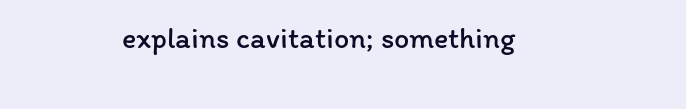explains cavitation; something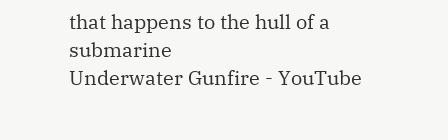that happens to the hull of a submarine
Underwater Gunfire - YouTube